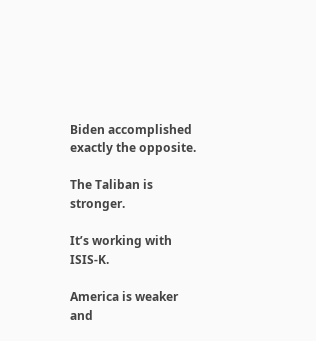Biden accomplished exactly the opposite.

The Taliban is stronger.

It’s working with ISIS-K.

America is weaker and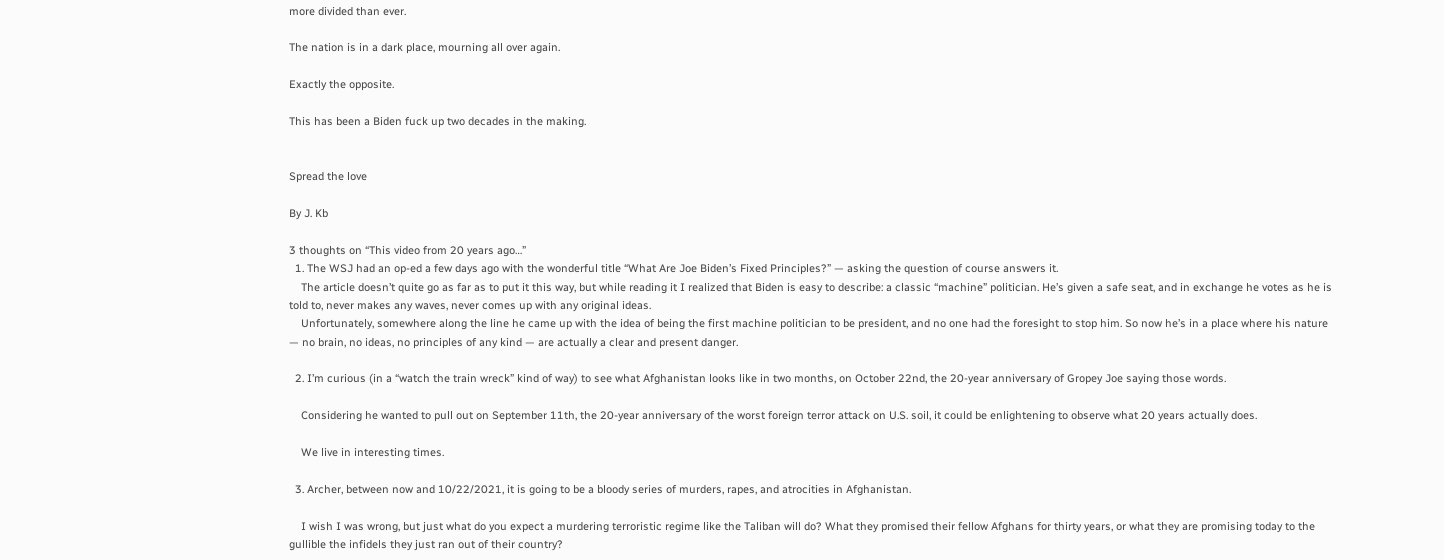more divided than ever.

The nation is in a dark place, mourning all over again.

Exactly the opposite.

This has been a Biden fuck up two decades in the making.


Spread the love

By J. Kb

3 thoughts on “This video from 20 years ago…”
  1. The WSJ had an op-ed a few days ago with the wonderful title “What Are Joe Biden’s Fixed Principles?” — asking the question of course answers it.
    The article doesn’t quite go as far as to put it this way, but while reading it I realized that Biden is easy to describe: a classic “machine” politician. He’s given a safe seat, and in exchange he votes as he is told to, never makes any waves, never comes up with any original ideas.
    Unfortunately, somewhere along the line he came up with the idea of being the first machine politician to be president, and no one had the foresight to stop him. So now he’s in a place where his nature — no brain, no ideas, no principles of any kind — are actually a clear and present danger.

  2. I’m curious (in a “watch the train wreck” kind of way) to see what Afghanistan looks like in two months, on October 22nd, the 20-year anniversary of Gropey Joe saying those words.

    Considering he wanted to pull out on September 11th, the 20-year anniversary of the worst foreign terror attack on U.S. soil, it could be enlightening to observe what 20 years actually does.

    We live in interesting times.

  3. Archer, between now and 10/22/2021, it is going to be a bloody series of murders, rapes, and atrocities in Afghanistan.

    I wish I was wrong, but just what do you expect a murdering terroristic regime like the Taliban will do? What they promised their fellow Afghans for thirty years, or what they are promising today to the gullible the infidels they just ran out of their country?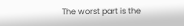The worst part is the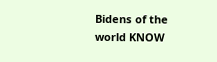Bidens of the world KNOW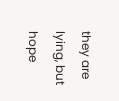they are lying, but hope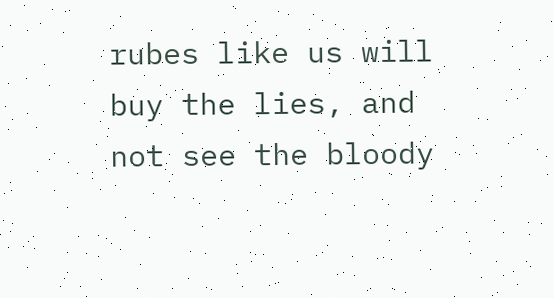rubes like us will buy the lies, and not see the bloody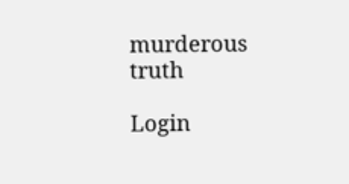murderous truth

Login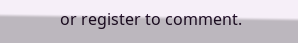or register to comment.